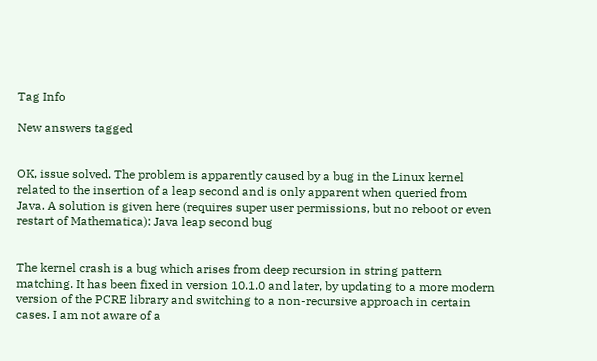Tag Info

New answers tagged


OK, issue solved. The problem is apparently caused by a bug in the Linux kernel related to the insertion of a leap second and is only apparent when queried from Java. A solution is given here (requires super user permissions, but no reboot or even restart of Mathematica): Java leap second bug


The kernel crash is a bug which arises from deep recursion in string pattern matching. It has been fixed in version 10.1.0 and later, by updating to a more modern version of the PCRE library and switching to a non-recursive approach in certain cases. I am not aware of a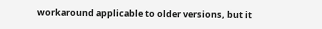workaround applicable to older versions, but it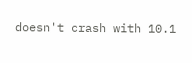doesn't crash with 10.1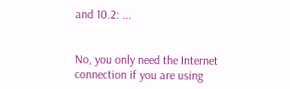and 10.2: ...


No, you only need the Internet connection if you are using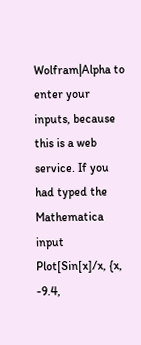Wolfram|Alpha to enter your inputs, because this is a web service. If you had typed the Mathematica input Plot[Sin[x]/x, {x, -9.4,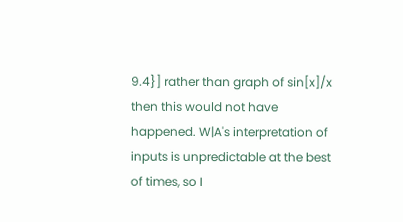9.4}] rather than graph of sin[x]/x then this would not have happened. W|A's interpretation of inputs is unpredictable at the best of times, so I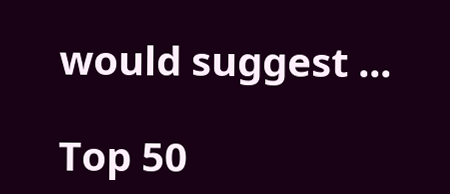would suggest ...

Top 50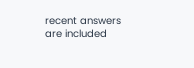recent answers are included